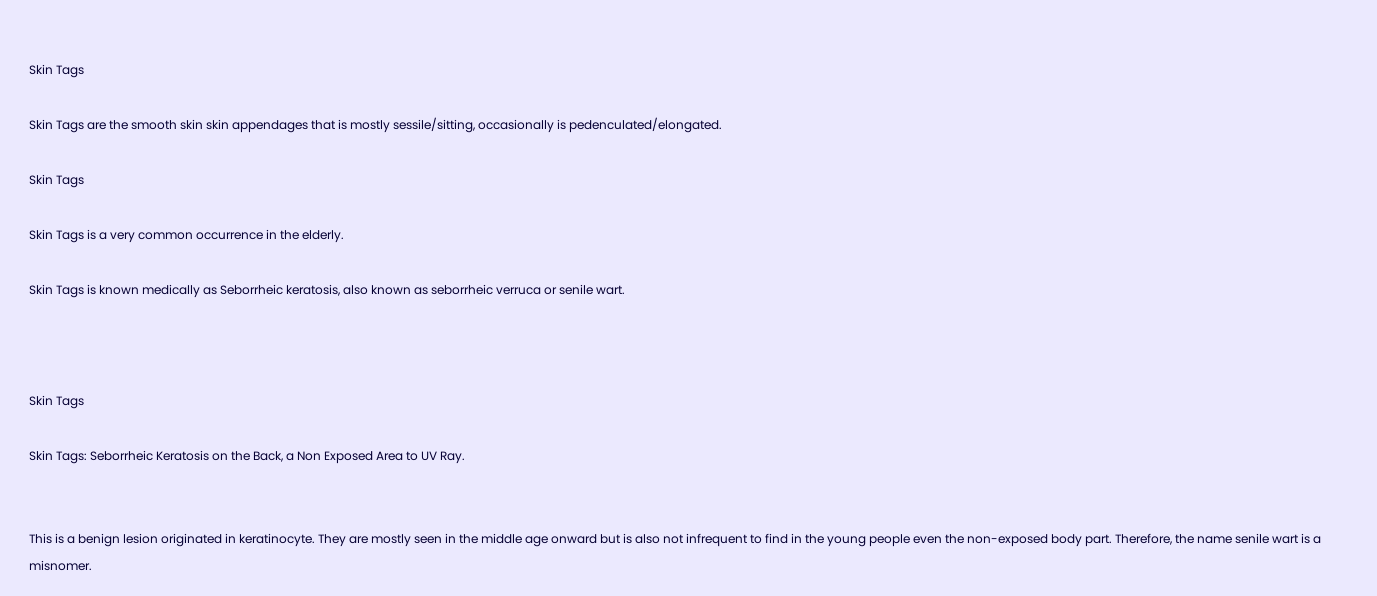Skin Tags

Skin Tags are the smooth skin skin appendages that is mostly sessile/sitting, occasionally is pedenculated/elongated.

Skin Tags

Skin Tags is a very common occurrence in the elderly.

Skin Tags is known medically as Seborrheic keratosis, also known as seborrheic verruca or senile wart.



Skin Tags

Skin Tags: Seborrheic Keratosis on the Back, a Non Exposed Area to UV Ray.


This is a benign lesion originated in keratinocyte. They are mostly seen in the middle age onward but is also not infrequent to find in the young people even the non-exposed body part. Therefore, the name senile wart is a misnomer.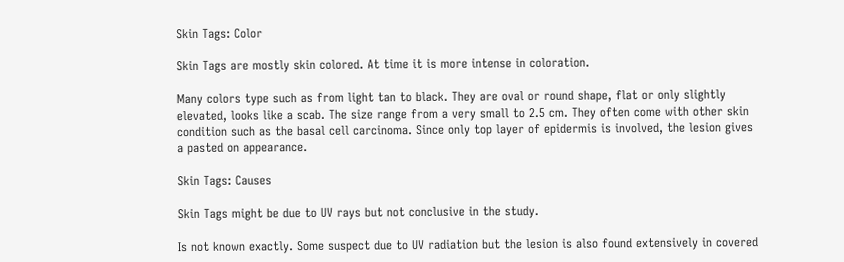Skin Tags: Color

Skin Tags are mostly skin colored. At time it is more intense in coloration.

Many colors type such as from light tan to black. They are oval or round shape, flat or only slightly elevated, looks like a scab. The size range from a very small to 2.5 cm. They often come with other skin condition such as the basal cell carcinoma. Since only top layer of epidermis is involved, the lesion gives a pasted on appearance.

Skin Tags: Causes

Skin Tags might be due to UV rays but not conclusive in the study.

Is not known exactly. Some suspect due to UV radiation but the lesion is also found extensively in covered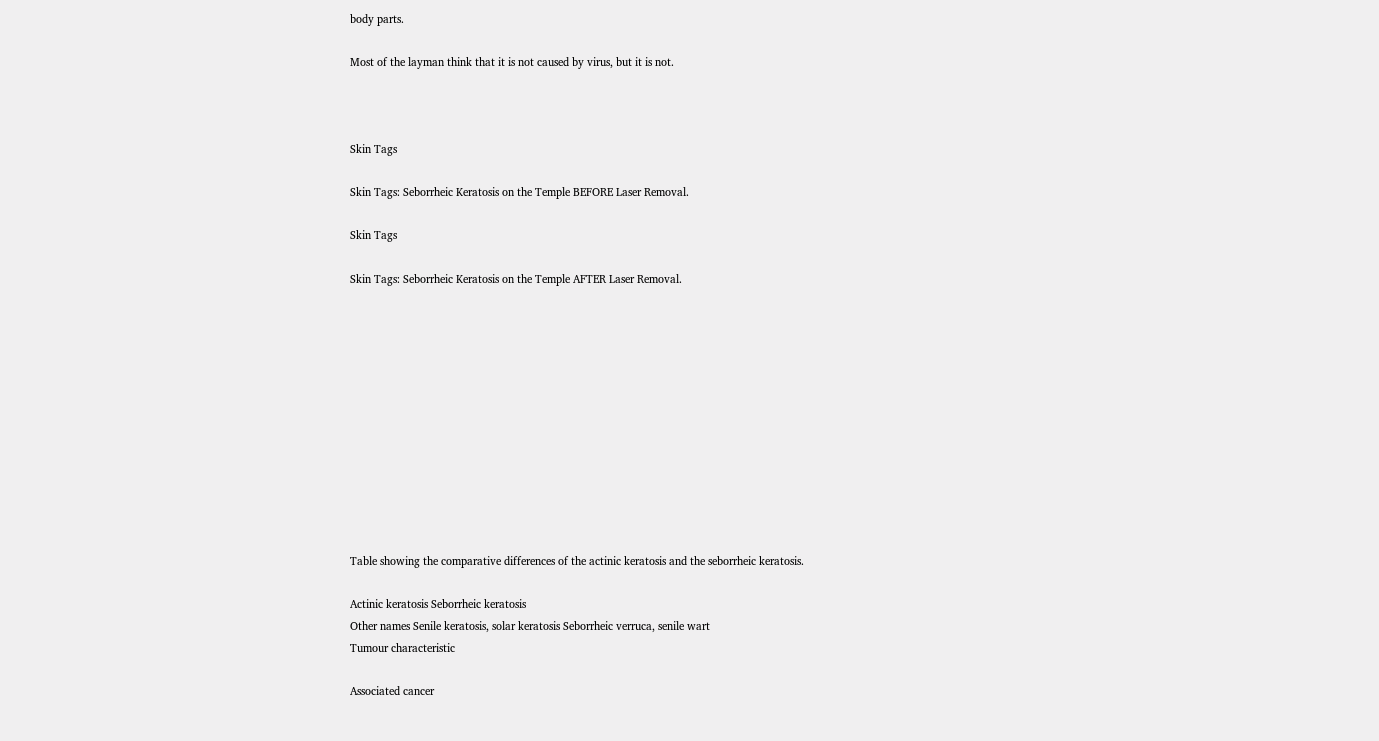body parts.

Most of the layman think that it is not caused by virus, but it is not.



Skin Tags

Skin Tags: Seborrheic Keratosis on the Temple BEFORE Laser Removal.

Skin Tags

Skin Tags: Seborrheic Keratosis on the Temple AFTER Laser Removal.












Table showing the comparative differences of the actinic keratosis and the seborrheic keratosis.

Actinic keratosis Seborrheic keratosis
Other names Senile keratosis, solar keratosis Seborrheic verruca, senile wart
Tumour characteristic

Associated cancer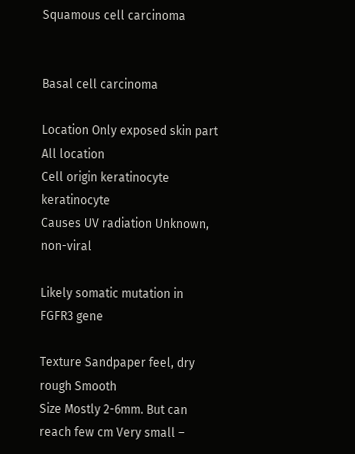Squamous cell carcinoma


Basal cell carcinoma

Location Only exposed skin part All location
Cell origin keratinocyte keratinocyte
Causes UV radiation Unknown, non-viral

Likely somatic mutation in FGFR3 gene

Texture Sandpaper feel, dry rough Smooth
Size Mostly 2-6mm. But can reach few cm Very small –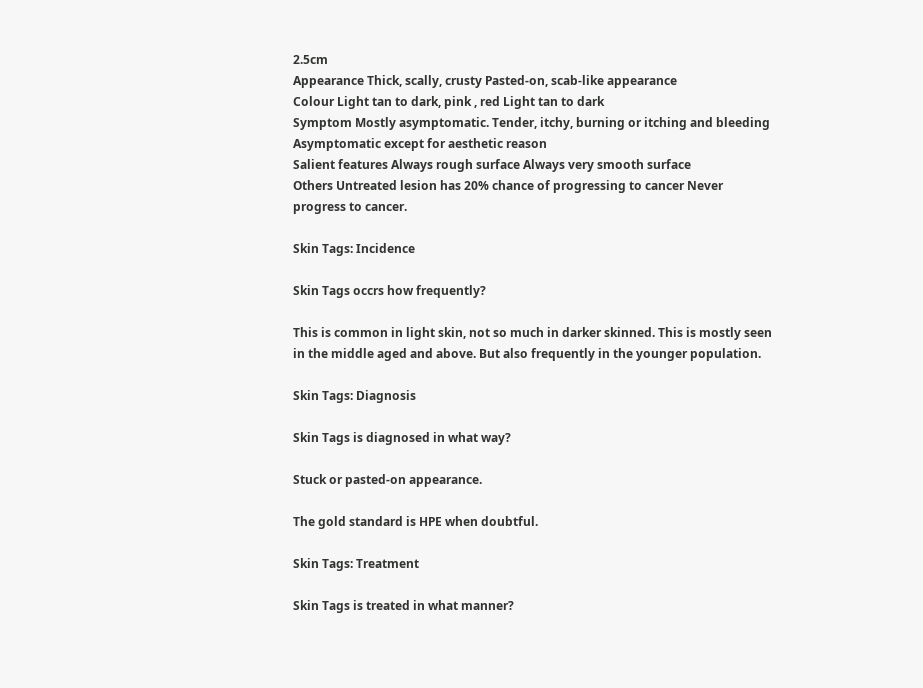2.5cm
Appearance Thick, scally, crusty Pasted-on, scab-like appearance
Colour Light tan to dark, pink , red Light tan to dark
Symptom Mostly asymptomatic. Tender, itchy, burning or itching and bleeding Asymptomatic except for aesthetic reason
Salient features Always rough surface Always very smooth surface
Others Untreated lesion has 20% chance of progressing to cancer Never progress to cancer.

Skin Tags: Incidence

Skin Tags occrs how frequently?

This is common in light skin, not so much in darker skinned. This is mostly seen in the middle aged and above. But also frequently in the younger population.

Skin Tags: Diagnosis

Skin Tags is diagnosed in what way?

Stuck or pasted-on appearance.

The gold standard is HPE when doubtful.

Skin Tags: Treatment

Skin Tags is treated in what manner?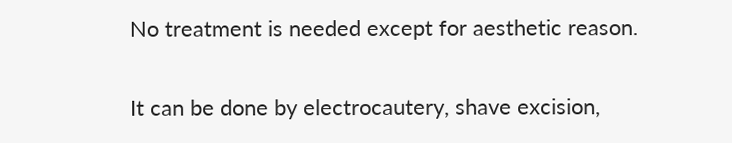No treatment is needed except for aesthetic reason.

It can be done by electrocautery, shave excision,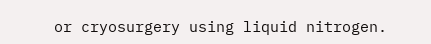or cryosurgery using liquid nitrogen.